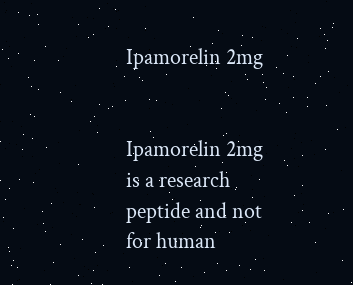Ipamorelin 2mg


Ipamorelin 2mg is a research peptide and not for human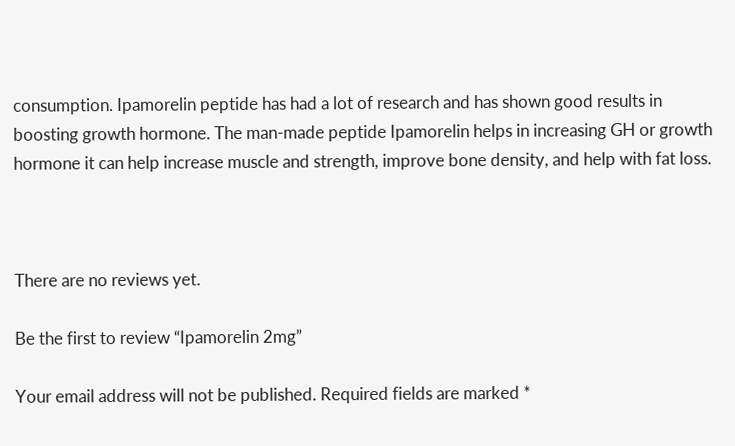consumption. Ipamorelin peptide has had a lot of research and has shown good results in boosting growth hormone. The man-made peptide Ipamorelin helps in increasing GH or growth hormone it can help increase muscle and strength, improve bone density, and help with fat loss.



There are no reviews yet.

Be the first to review “Ipamorelin 2mg”

Your email address will not be published. Required fields are marked *